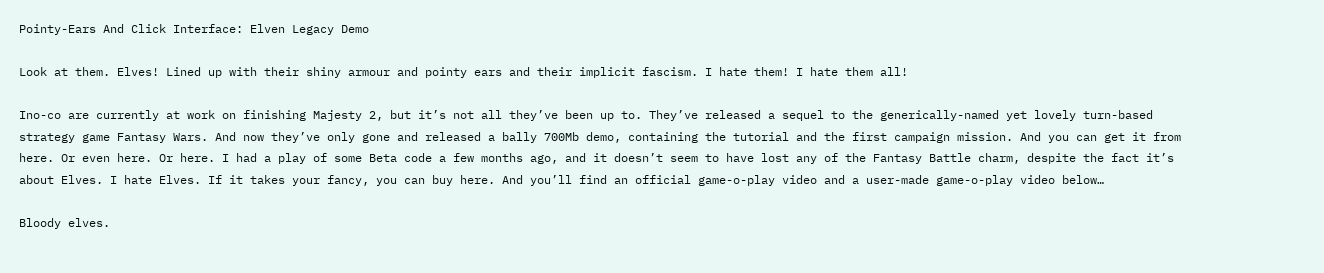Pointy-Ears And Click Interface: Elven Legacy Demo

Look at them. Elves! Lined up with their shiny armour and pointy ears and their implicit fascism. I hate them! I hate them all!

Ino-co are currently at work on finishing Majesty 2, but it’s not all they’ve been up to. They’ve released a sequel to the generically-named yet lovely turn-based strategy game Fantasy Wars. And now they’ve only gone and released a bally 700Mb demo, containing the tutorial and the first campaign mission. And you can get it from here. Or even here. Or here. I had a play of some Beta code a few months ago, and it doesn’t seem to have lost any of the Fantasy Battle charm, despite the fact it’s about Elves. I hate Elves. If it takes your fancy, you can buy here. And you’ll find an official game-o-play video and a user-made game-o-play video below…

Bloody elves.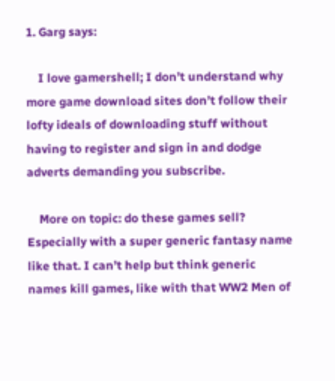1. Garg says:

    I love gamershell; I don’t understand why more game download sites don’t follow their lofty ideals of downloading stuff without having to register and sign in and dodge adverts demanding you subscribe.

    More on topic: do these games sell? Especially with a super generic fantasy name like that. I can’t help but think generic names kill games, like with that WW2 Men of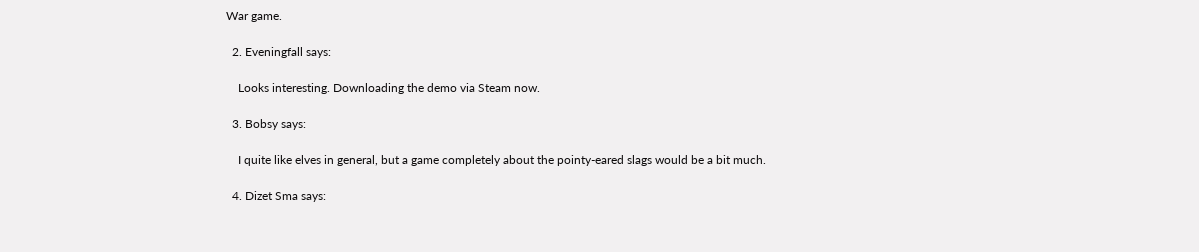War game.

  2. Eveningfall says:

    Looks interesting. Downloading the demo via Steam now.

  3. Bobsy says:

    I quite like elves in general, but a game completely about the pointy-eared slags would be a bit much.

  4. Dizet Sma says: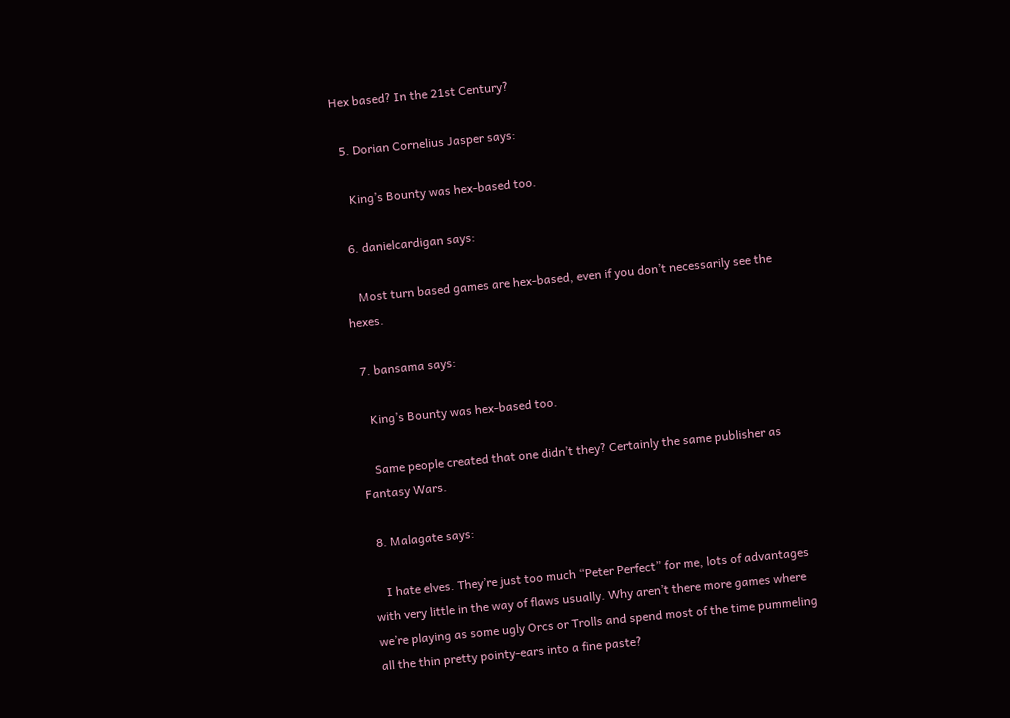Hex based? In the 21st Century?

  5. Dorian Cornelius Jasper says:

    King’s Bounty was hex-based too.

  6. danielcardigan says:

    Most turn based games are hex-based, even if you don’t necessarily see the hexes.

  7. bansama says:

    King’s Bounty was hex-based too.

    Same people created that one didn’t they? Certainly the same publisher as Fantasy Wars.

  8. Malagate says:

    I hate elves. They’re just too much “Peter Perfect” for me, lots of advantages with very little in the way of flaws usually. Why aren’t there more games where we’re playing as some ugly Orcs or Trolls and spend most of the time pummeling all the thin pretty pointy-ears into a fine paste?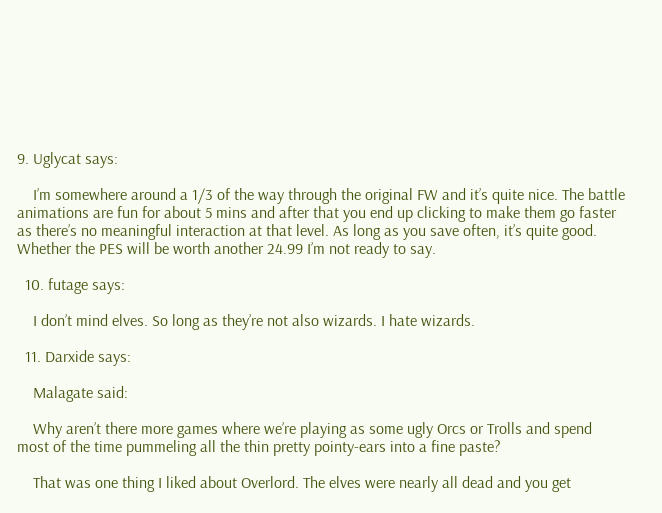9. Uglycat says:

    I’m somewhere around a 1/3 of the way through the original FW and it’s quite nice. The battle animations are fun for about 5 mins and after that you end up clicking to make them go faster as there’s no meaningful interaction at that level. As long as you save often, it’s quite good. Whether the PES will be worth another 24.99 I’m not ready to say.

  10. futage says:

    I don’t mind elves. So long as they’re not also wizards. I hate wizards.

  11. Darxide says:

    Malagate said:

    Why aren’t there more games where we’re playing as some ugly Orcs or Trolls and spend most of the time pummeling all the thin pretty pointy-ears into a fine paste?

    That was one thing I liked about Overlord. The elves were nearly all dead and you get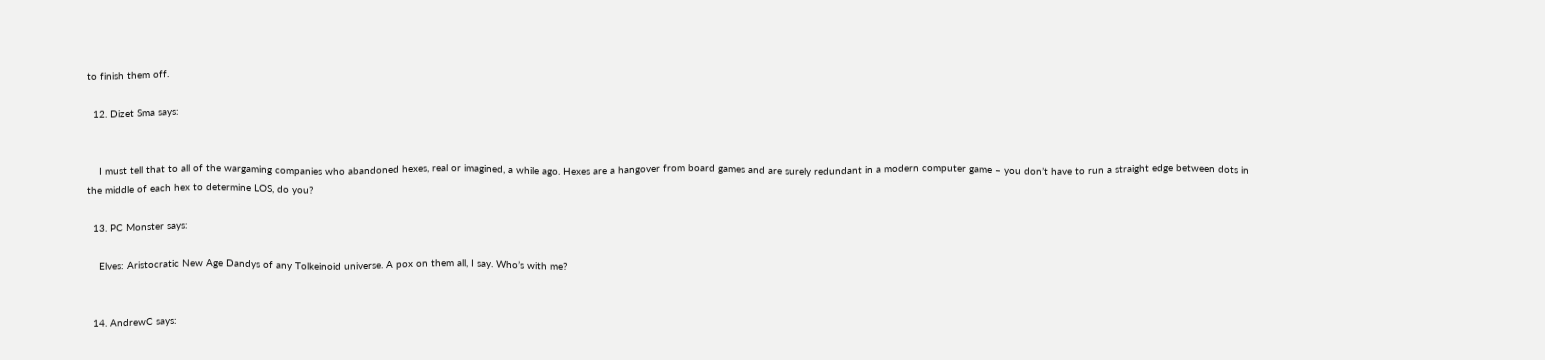to finish them off.

  12. Dizet Sma says:


    I must tell that to all of the wargaming companies who abandoned hexes, real or imagined, a while ago. Hexes are a hangover from board games and are surely redundant in a modern computer game – you don’t have to run a straight edge between dots in the middle of each hex to determine LOS, do you?

  13. PC Monster says:

    Elves: Aristocratic New Age Dandys of any Tolkeinoid universe. A pox on them all, I say. Who’s with me?


  14. AndrewC says: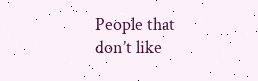People that don’t like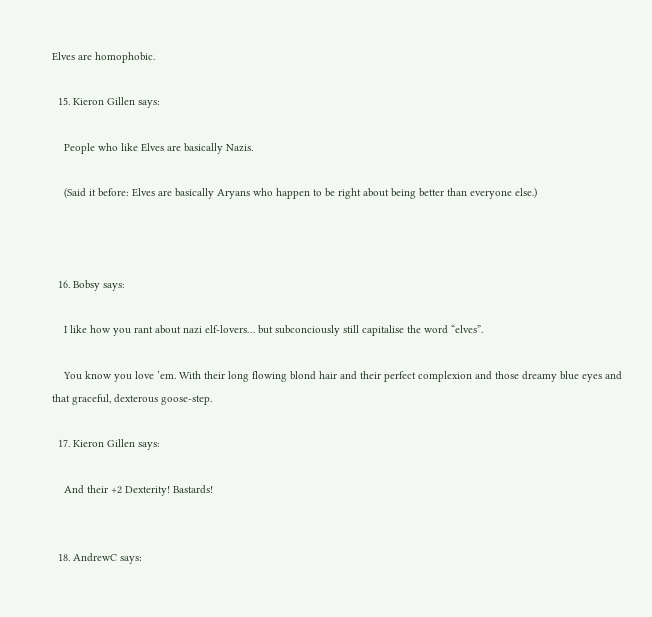Elves are homophobic.

  15. Kieron Gillen says:

    People who like Elves are basically Nazis.

    (Said it before: Elves are basically Aryans who happen to be right about being better than everyone else.)



  16. Bobsy says:

    I like how you rant about nazi elf-lovers… but subconciously still capitalise the word “elves”.

    You know you love ’em. With their long flowing blond hair and their perfect complexion and those dreamy blue eyes and that graceful, dexterous goose-step.

  17. Kieron Gillen says:

    And their +2 Dexterity! Bastards!


  18. AndrewC says: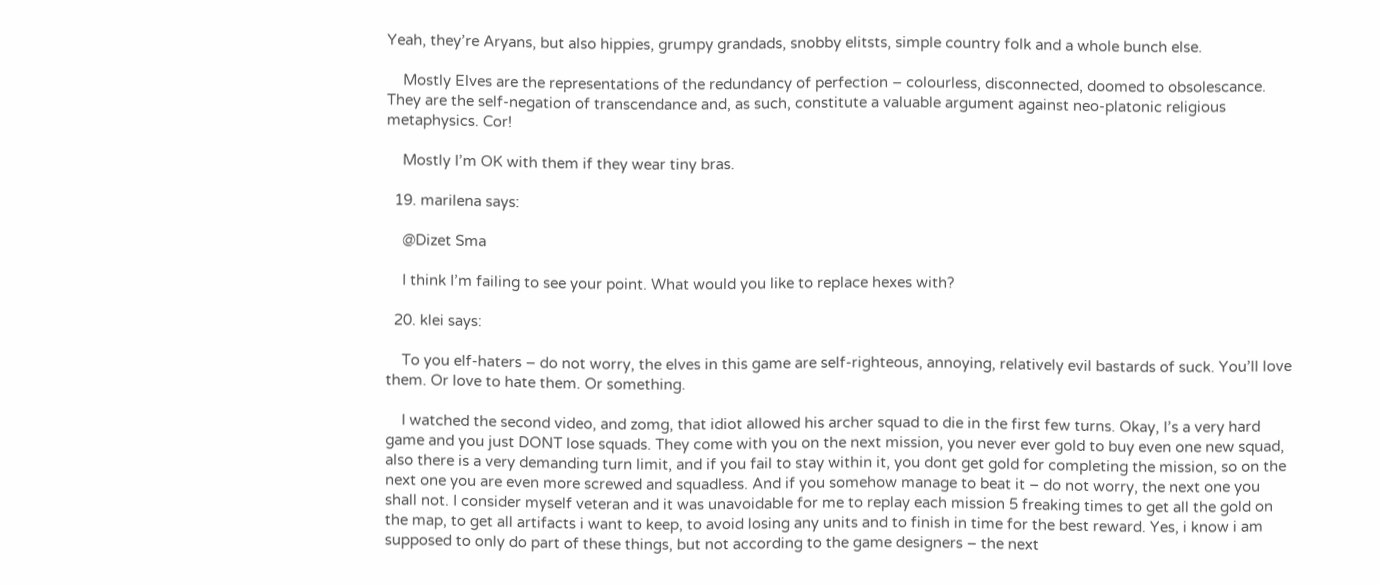Yeah, they’re Aryans, but also hippies, grumpy grandads, snobby elitsts, simple country folk and a whole bunch else.

    Mostly Elves are the representations of the redundancy of perfection – colourless, disconnected, doomed to obsolescance. They are the self-negation of transcendance and, as such, constitute a valuable argument against neo-platonic religious metaphysics. Cor!

    Mostly I’m OK with them if they wear tiny bras.

  19. marilena says:

    @Dizet Sma

    I think I’m failing to see your point. What would you like to replace hexes with?

  20. klei says:

    To you elf-haters – do not worry, the elves in this game are self-righteous, annoying, relatively evil bastards of suck. You’ll love them. Or love to hate them. Or something.

    I watched the second video, and zomg, that idiot allowed his archer squad to die in the first few turns. Okay, I’s a very hard game and you just DONT lose squads. They come with you on the next mission, you never ever gold to buy even one new squad, also there is a very demanding turn limit, and if you fail to stay within it, you dont get gold for completing the mission, so on the next one you are even more screwed and squadless. And if you somehow manage to beat it – do not worry, the next one you shall not. I consider myself veteran and it was unavoidable for me to replay each mission 5 freaking times to get all the gold on the map, to get all artifacts i want to keep, to avoid losing any units and to finish in time for the best reward. Yes, i know i am supposed to only do part of these things, but not according to the game designers – the next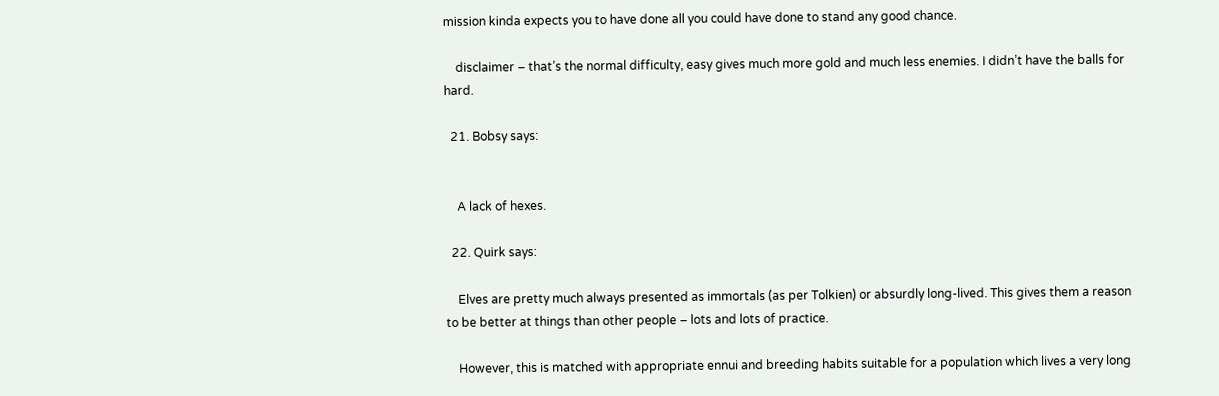mission kinda expects you to have done all you could have done to stand any good chance.

    disclaimer – that’s the normal difficulty, easy gives much more gold and much less enemies. I didn’t have the balls for hard.

  21. Bobsy says:


    A lack of hexes.

  22. Quirk says:

    Elves are pretty much always presented as immortals (as per Tolkien) or absurdly long-lived. This gives them a reason to be better at things than other people – lots and lots of practice.

    However, this is matched with appropriate ennui and breeding habits suitable for a population which lives a very long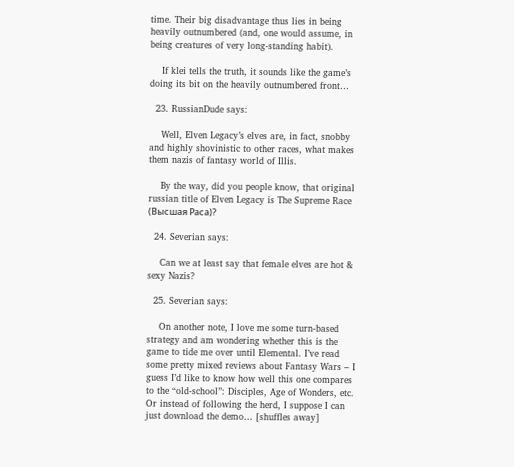time. Their big disadvantage thus lies in being heavily outnumbered (and, one would assume, in being creatures of very long-standing habit).

    If klei tells the truth, it sounds like the game’s doing its bit on the heavily outnumbered front…

  23. RussianDude says:

    Well, Elven Legacy’s elves are, in fact, snobby and highly shovinistic to other races, what makes them nazis of fantasy world of Illis.

    By the way, did you people know, that original russian title of Elven Legacy is The Supreme Race (Высшая Раса)?

  24. Severian says:

    Can we at least say that female elves are hot & sexy Nazis?

  25. Severian says:

    On another note, I love me some turn-based strategy and am wondering whether this is the game to tide me over until Elemental. I’ve read some pretty mixed reviews about Fantasy Wars – I guess I’d like to know how well this one compares to the “old-school”: Disciples, Age of Wonders, etc. Or instead of following the herd, I suppose I can just download the demo… [shuffles away]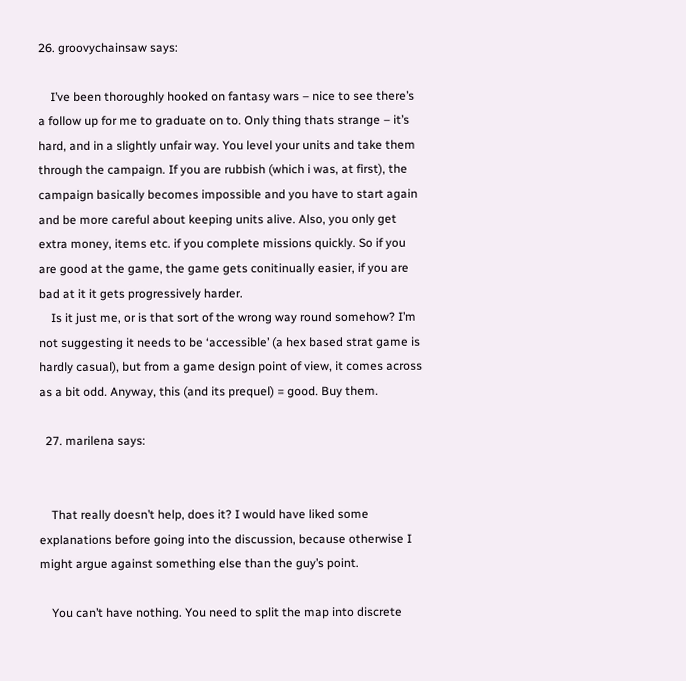26. groovychainsaw says:

    I’ve been thoroughly hooked on fantasy wars – nice to see there’s a follow up for me to graduate on to. Only thing thats strange – it’s hard, and in a slightly unfair way. You level your units and take them through the campaign. If you are rubbish (which i was, at first), the campaign basically becomes impossible and you have to start again and be more careful about keeping units alive. Also, you only get extra money, items etc. if you complete missions quickly. So if you are good at the game, the game gets conitinually easier, if you are bad at it it gets progressively harder.
    Is it just me, or is that sort of the wrong way round somehow? I’m not suggesting it needs to be ‘accessible’ (a hex based strat game is hardly casual), but from a game design point of view, it comes across as a bit odd. Anyway, this (and its prequel) = good. Buy them.

  27. marilena says:


    That really doesn’t help, does it? I would have liked some explanations before going into the discussion, because otherwise I might argue against something else than the guy’s point.

    You can’t have nothing. You need to split the map into discrete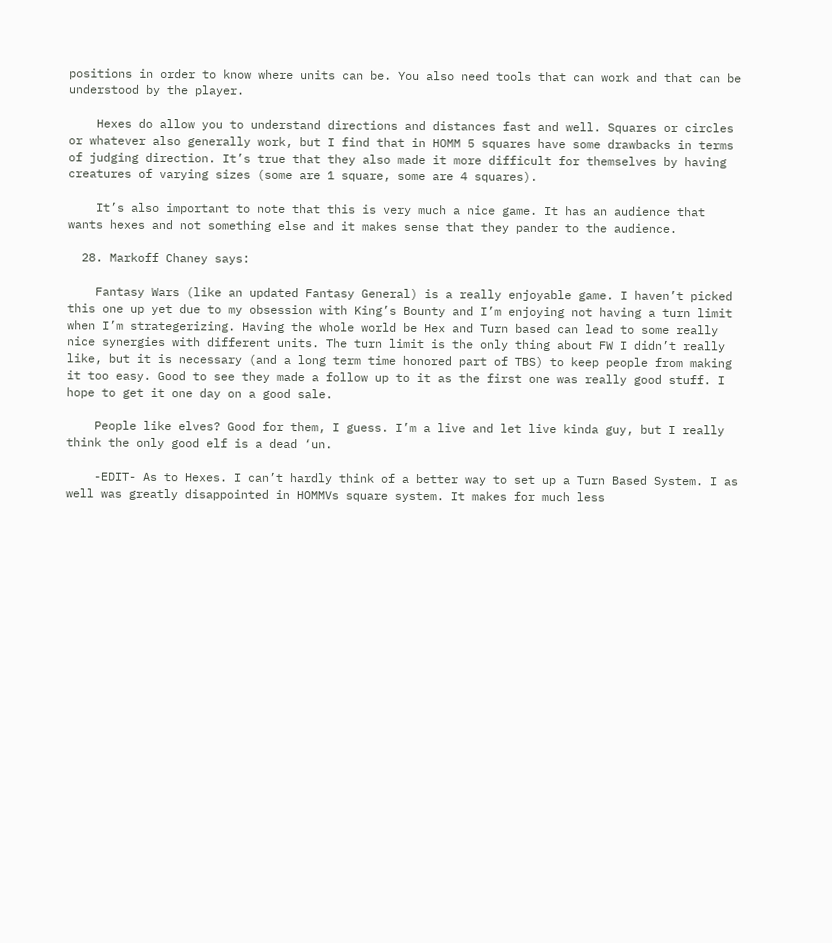positions in order to know where units can be. You also need tools that can work and that can be understood by the player.

    Hexes do allow you to understand directions and distances fast and well. Squares or circles or whatever also generally work, but I find that in HOMM 5 squares have some drawbacks in terms of judging direction. It’s true that they also made it more difficult for themselves by having creatures of varying sizes (some are 1 square, some are 4 squares).

    It’s also important to note that this is very much a nice game. It has an audience that wants hexes and not something else and it makes sense that they pander to the audience.

  28. Markoff Chaney says:

    Fantasy Wars (like an updated Fantasy General) is a really enjoyable game. I haven’t picked this one up yet due to my obsession with King’s Bounty and I’m enjoying not having a turn limit when I’m strategerizing. Having the whole world be Hex and Turn based can lead to some really nice synergies with different units. The turn limit is the only thing about FW I didn’t really like, but it is necessary (and a long term time honored part of TBS) to keep people from making it too easy. Good to see they made a follow up to it as the first one was really good stuff. I hope to get it one day on a good sale.

    People like elves? Good for them, I guess. I’m a live and let live kinda guy, but I really think the only good elf is a dead ‘un.

    -EDIT- As to Hexes. I can’t hardly think of a better way to set up a Turn Based System. I as well was greatly disappointed in HOMMVs square system. It makes for much less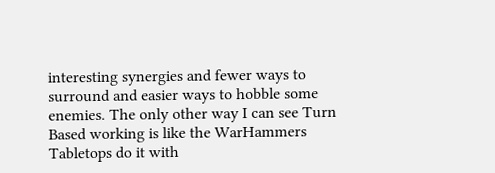interesting synergies and fewer ways to surround and easier ways to hobble some enemies. The only other way I can see Turn Based working is like the WarHammers Tabletops do it with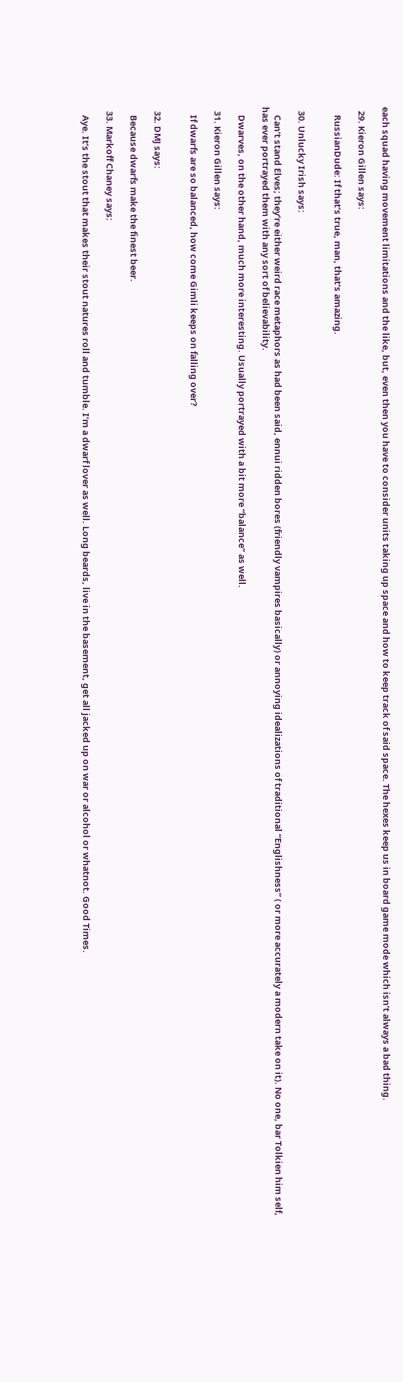each squad having movement limitations and the like, but, even then you have to consider units taking up space and how to keep track of said space. The hexes keep us in board game mode which isn’t always a bad thing.

  29. Kieron Gillen says:

    RussianDude: If that’s true, man, that’s amazing.


  30. Unlucky Irish says:

    Can’t stand Elves; they’re either weird race metaphors as had been said, ennui ridden bores (friendly vampires basically) or annoying idealizations of traditional “Englishness” ( or more accurately a modern take on it). No one, bar Tolkien him self, has ever portrayed them with any sort of believability.

    Dwarves, on the other hand, much more interesting. Usually portrayed with a bit more “balance” as well.

  31. Kieron Gillen says:

    If dwarfs are so balanced, how come Gimli keeps on falling over?


  32. DMJ says:

    Because dwarfs make the finest beer.

  33. Markoff Chaney says:

    Aye. It’s the stout that makes their stout natures roll and tumble. I’m a dwarf lover as well. Long beards, live in the basement, get all jacked up on war or alcohol or whatnot. Good Times.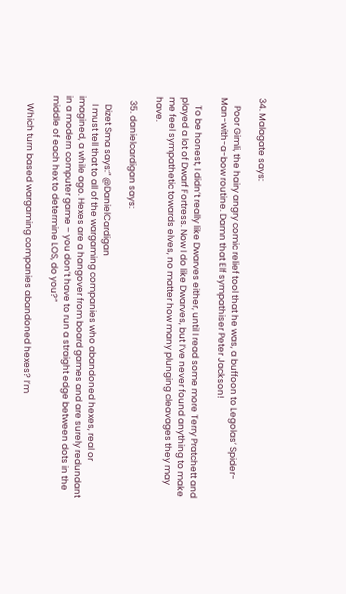34. Malagate says:

    Poor Gimli, the hairy angry comic relief tool that he was, a buffoon to Legolas’ Spider-Man-with-a-bow routine. Damn that Elf sympathiser Peter Jackson!

    To be honest, I didn’t really like Dwarves either, until I read some more Terry Pratchett and played a lot of Dwarf Fortress. Now I do like Dwarves, but I’ve never found anything to make me feel sympathetic towards elves, no matter how many plunging cleavages they may have.

  35. danielcardigan says:

    Dizet Sma says:” @DanielCardigan
    I must tell that to all of the wargaming companies who abandoned hexes, real or imagined, a while ago. Hexes are a hangover from board games and are surely redundant in a modern computer game – you don’t have to run a straight edge between dots in the middle of each hex to determine LOS, do you?”

    Which turn based wargaming companies abandoned hexes? I’m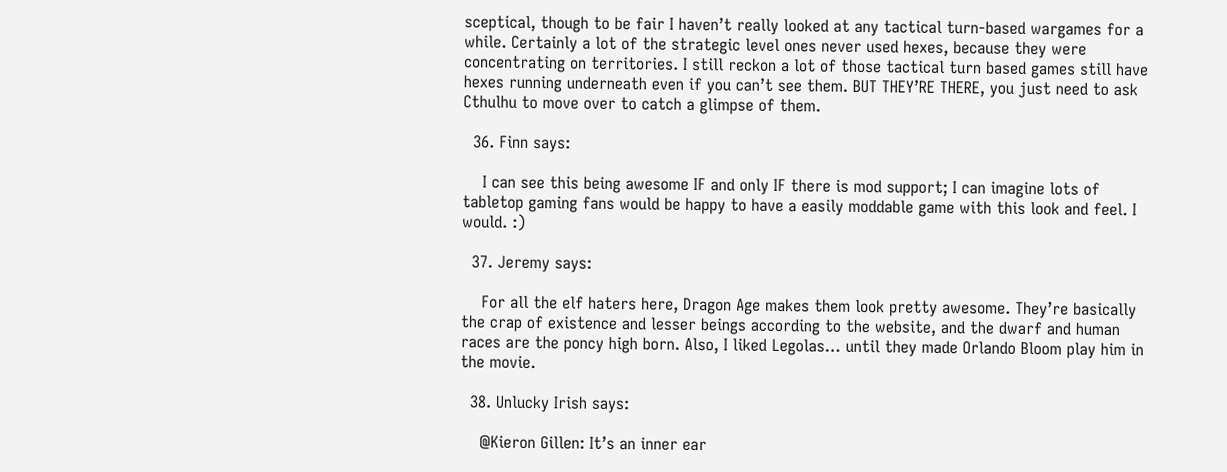sceptical, though to be fair I haven’t really looked at any tactical turn-based wargames for a while. Certainly a lot of the strategic level ones never used hexes, because they were concentrating on territories. I still reckon a lot of those tactical turn based games still have hexes running underneath even if you can’t see them. BUT THEY’RE THERE, you just need to ask Cthulhu to move over to catch a glimpse of them.

  36. Finn says:

    I can see this being awesome IF and only IF there is mod support; I can imagine lots of tabletop gaming fans would be happy to have a easily moddable game with this look and feel. I would. :)

  37. Jeremy says:

    For all the elf haters here, Dragon Age makes them look pretty awesome. They’re basically the crap of existence and lesser beings according to the website, and the dwarf and human races are the poncy high born. Also, I liked Legolas… until they made Orlando Bloom play him in the movie.

  38. Unlucky Irish says:

    @Kieron Gillen: It’s an inner ear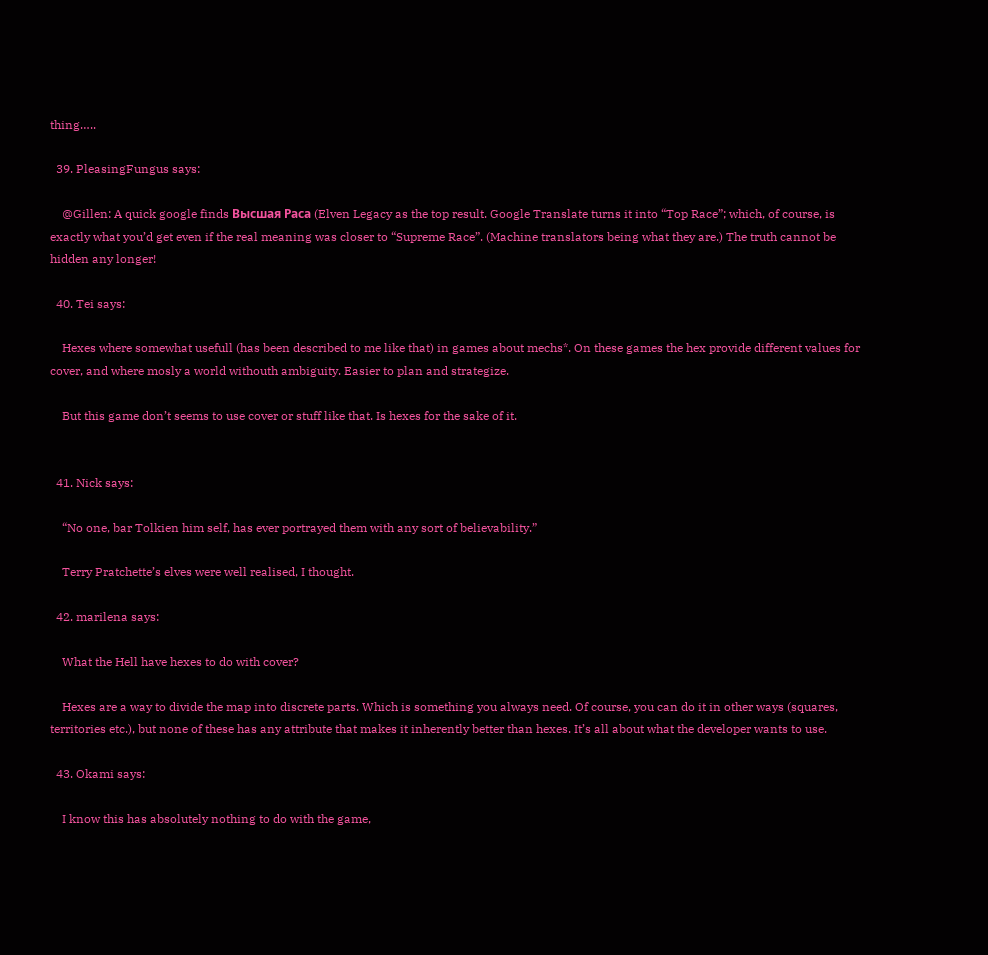thing…..

  39. PleasingFungus says:

    @Gillen: A quick google finds Высшая Раса (Elven Legacy as the top result. Google Translate turns it into “Top Race”; which, of course, is exactly what you’d get even if the real meaning was closer to “Supreme Race”. (Machine translators being what they are.) The truth cannot be hidden any longer!

  40. Tei says:

    Hexes where somewhat usefull (has been described to me like that) in games about mechs*. On these games the hex provide different values for cover, and where mosly a world withouth ambiguity. Easier to plan and strategize.

    But this game don’t seems to use cover or stuff like that. Is hexes for the sake of it.


  41. Nick says:

    “No one, bar Tolkien him self, has ever portrayed them with any sort of believability.”

    Terry Pratchette’s elves were well realised, I thought.

  42. marilena says:

    What the Hell have hexes to do with cover?

    Hexes are a way to divide the map into discrete parts. Which is something you always need. Of course, you can do it in other ways (squares, territories etc.), but none of these has any attribute that makes it inherently better than hexes. It’s all about what the developer wants to use.

  43. Okami says:

    I know this has absolutely nothing to do with the game,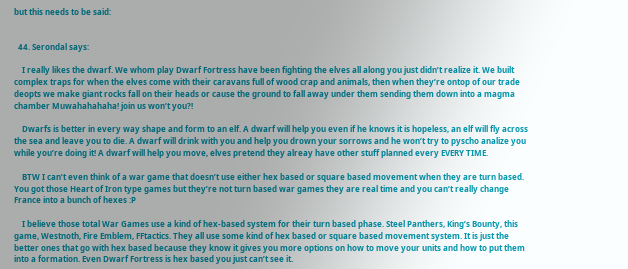but this needs to be said:


  44. Serondal says:

    I really likes the dwarf. We whom play Dwarf Fortress have been fighting the elves all along you just didn’t realize it. We built complex traps for when the elves come with their caravans full of wood crap and animals, then when they’re ontop of our trade deopts we make giant rocks fall on their heads or cause the ground to fall away under them sending them down into a magma chamber Muwahahahaha! join us won’t you?!

    Dwarfs is better in every way shape and form to an elf. A dwarf will help you even if he knows it is hopeless, an elf will fly across the sea and leave you to die. A dwarf will drink with you and help you drown your sorrows and he won’t try to pyscho analize you while you’re doing it! A dwarf will help you move, elves pretend they alreay have other stuff planned every EVERY TIME.

    BTW I can’t even think of a war game that doesn’t use either hex based or square based movement when they are turn based. You got those Heart of Iron type games but they’re not turn based war games they are real time and you can’t really change France into a bunch of hexes :P

    I believe those total War Games use a kind of hex-based system for their turn based phase. Steel Panthers, King’s Bounty, this game, Westnoth, Fire Emblem, FFtactics. They all use some kind of hex based or square based movement system. It is just the better ones that go with hex based because they know it gives you more options on how to move your units and how to put them into a formation. Even Dwarf Fortress is hex based you just can’t see it.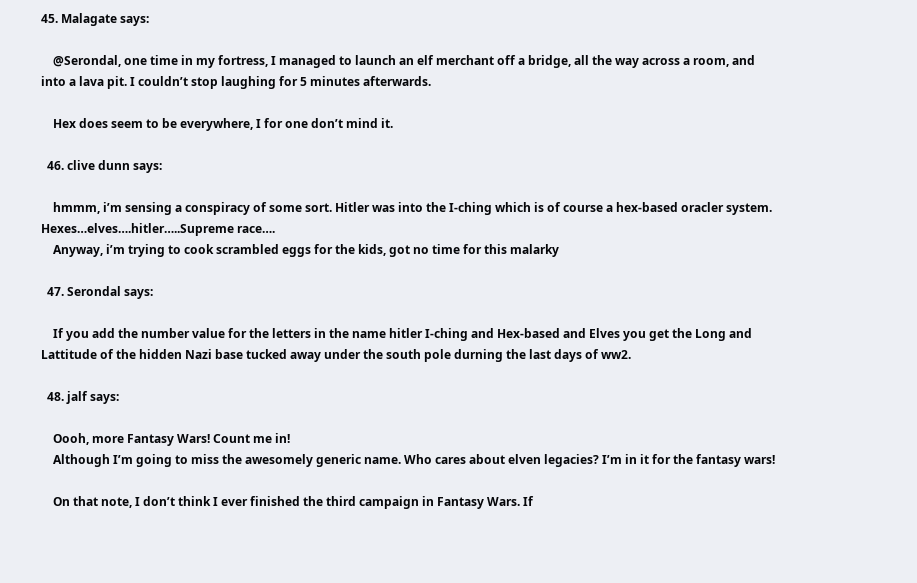45. Malagate says:

    @Serondal, one time in my fortress, I managed to launch an elf merchant off a bridge, all the way across a room, and into a lava pit. I couldn’t stop laughing for 5 minutes afterwards.

    Hex does seem to be everywhere, I for one don’t mind it.

  46. clive dunn says:

    hmmm, i’m sensing a conspiracy of some sort. Hitler was into the I-ching which is of course a hex-based oracler system. Hexes…elves….hitler…..Supreme race….
    Anyway, i’m trying to cook scrambled eggs for the kids, got no time for this malarky

  47. Serondal says:

    If you add the number value for the letters in the name hitler I-ching and Hex-based and Elves you get the Long and Lattitude of the hidden Nazi base tucked away under the south pole durning the last days of ww2.

  48. jalf says:

    Oooh, more Fantasy Wars! Count me in!
    Although I’m going to miss the awesomely generic name. Who cares about elven legacies? I’m in it for the fantasy wars!

    On that note, I don’t think I ever finished the third campaign in Fantasy Wars. If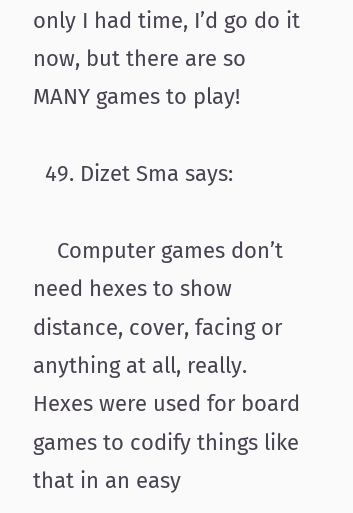only I had time, I’d go do it now, but there are so MANY games to play!

  49. Dizet Sma says:

    Computer games don’t need hexes to show distance, cover, facing or anything at all, really. Hexes were used for board games to codify things like that in an easy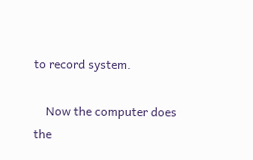to record system.

    Now the computer does the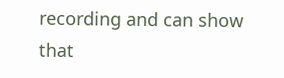recording and can show that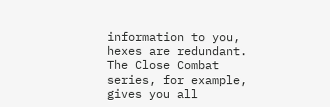information to you, hexes are redundant. The Close Combat series, for example, gives you all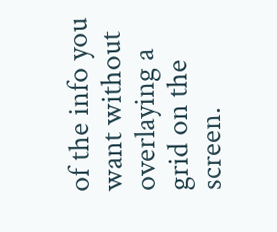of the info you want without overlaying a grid on the screen.